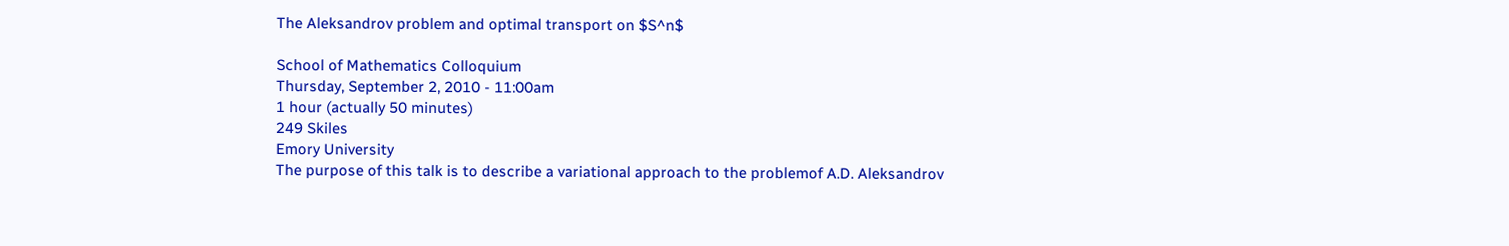The Aleksandrov problem and optimal transport on $S^n$

School of Mathematics Colloquium
Thursday, September 2, 2010 - 11:00am
1 hour (actually 50 minutes)
249 Skiles
Emory University
The purpose of this talk is to describe a variational approach to the problemof A.D. Aleksandrov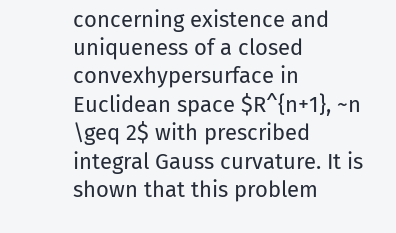concerning existence and uniqueness of a closed convexhypersurface in Euclidean space $R^{n+1}, ~n \geq 2$ with prescribed integral Gauss curvature. It is shown that this problem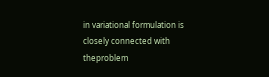in variational formulation is closely connected with theproblem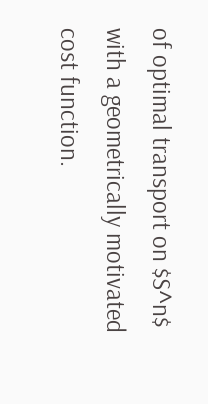of optimal transport on $S^n$ with a geometrically motivated cost function.